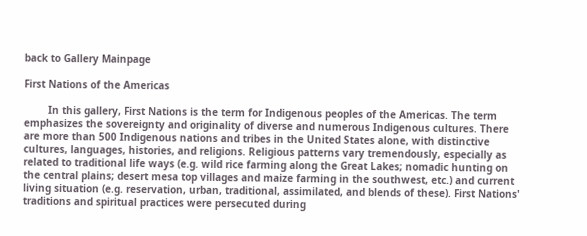back to Gallery Mainpage

First Nations of the Americas

        In this gallery, First Nations is the term for Indigenous peoples of the Americas. The term emphasizes the sovereignty and originality of diverse and numerous Indigenous cultures. There are more than 500 Indigenous nations and tribes in the United States alone, with distinctive cultures, languages, histories, and religions. Religious patterns vary tremendously, especially as related to traditional life ways (e.g. wild rice farming along the Great Lakes; nomadic hunting on the central plains; desert mesa top villages and maize farming in the southwest, etc.) and current living situation (e.g. reservation, urban, traditional, assimilated, and blends of these). First Nations' traditions and spiritual practices were persecuted during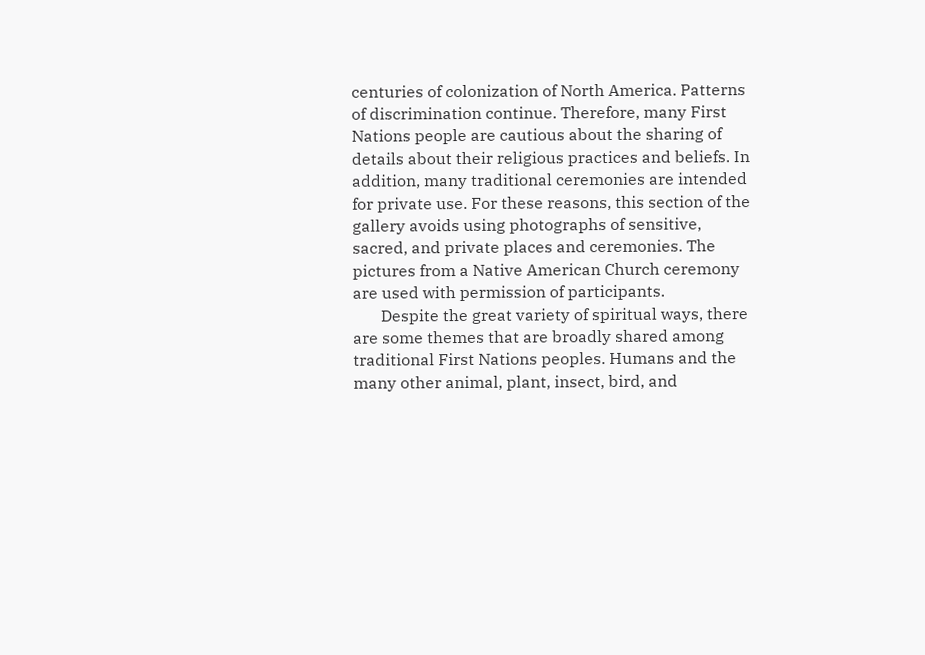centuries of colonization of North America. Patterns of discrimination continue. Therefore, many First Nations people are cautious about the sharing of details about their religious practices and beliefs. In addition, many traditional ceremonies are intended for private use. For these reasons, this section of the gallery avoids using photographs of sensitive, sacred, and private places and ceremonies. The pictures from a Native American Church ceremony are used with permission of participants.
       Despite the great variety of spiritual ways, there are some themes that are broadly shared among traditional First Nations peoples. Humans and the many other animal, plant, insect, bird, and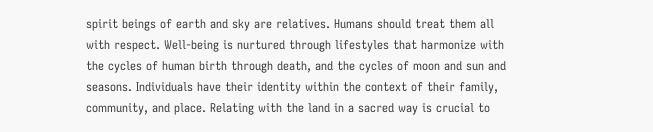spirit beings of earth and sky are relatives. Humans should treat them all with respect. Well-being is nurtured through lifestyles that harmonize with the cycles of human birth through death, and the cycles of moon and sun and seasons. Individuals have their identity within the context of their family, community, and place. Relating with the land in a sacred way is crucial to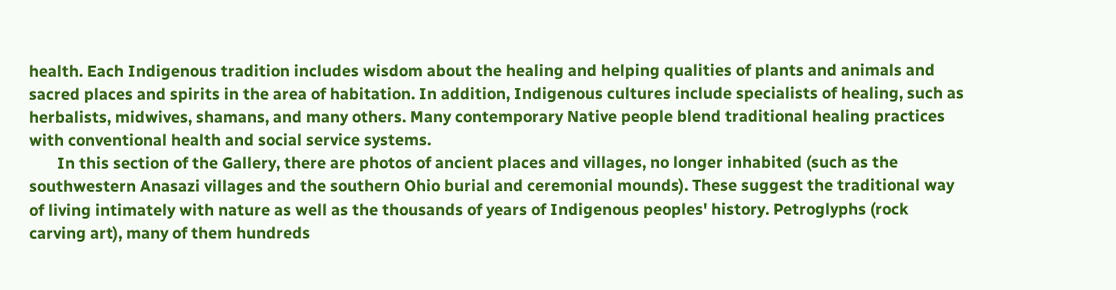health. Each Indigenous tradition includes wisdom about the healing and helping qualities of plants and animals and sacred places and spirits in the area of habitation. In addition, Indigenous cultures include specialists of healing, such as herbalists, midwives, shamans, and many others. Many contemporary Native people blend traditional healing practices with conventional health and social service systems.
       In this section of the Gallery, there are photos of ancient places and villages, no longer inhabited (such as the southwestern Anasazi villages and the southern Ohio burial and ceremonial mounds). These suggest the traditional way of living intimately with nature as well as the thousands of years of Indigenous peoples' history. Petroglyphs (rock carving art), many of them hundreds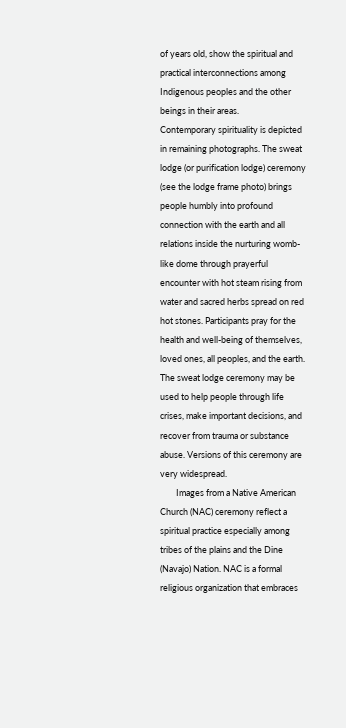of years old, show the spiritual and practical interconnections among Indigenous peoples and the other beings in their areas.
Contemporary spirituality is depicted in remaining photographs. The sweat lodge (or purification lodge) ceremony (see the lodge frame photo) brings people humbly into profound connection with the earth and all relations inside the nurturing womb-like dome through prayerful encounter with hot steam rising from water and sacred herbs spread on red hot stones. Participants pray for the health and well-being of themselves, loved ones, all peoples, and the earth. The sweat lodge ceremony may be used to help people through life crises, make important decisions, and recover from trauma or substance abuse. Versions of this ceremony are very widespread.
        Images from a Native American Church (NAC) ceremony reflect a spiritual practice especially among tribes of the plains and the Dine (Navajo) Nation. NAC is a formal religious organization that embraces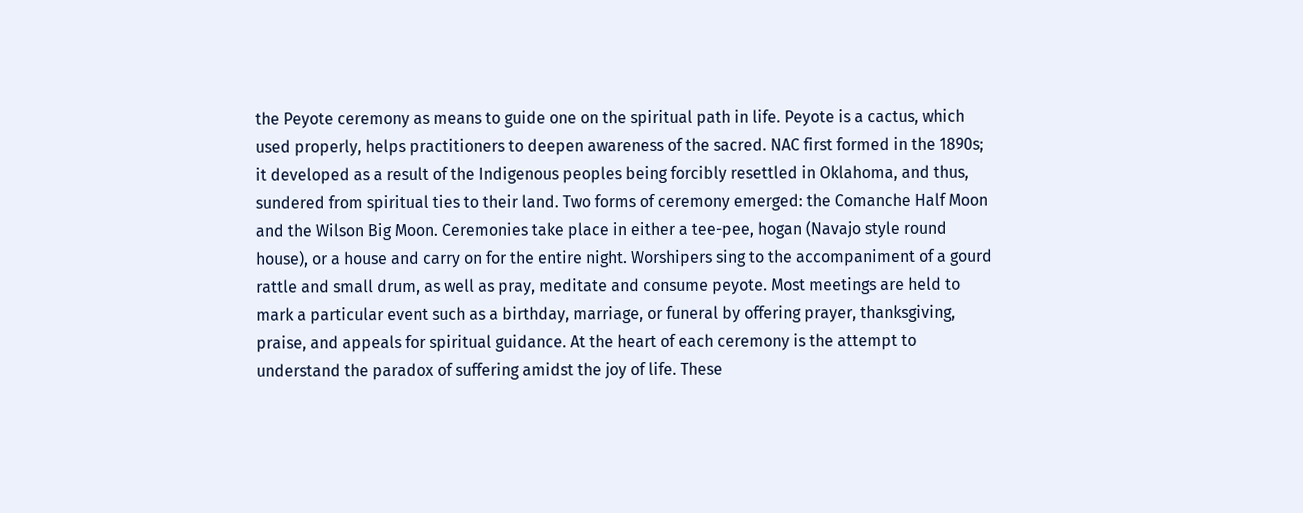the Peyote ceremony as means to guide one on the spiritual path in life. Peyote is a cactus, which used properly, helps practitioners to deepen awareness of the sacred. NAC first formed in the 1890s; it developed as a result of the Indigenous peoples being forcibly resettled in Oklahoma, and thus, sundered from spiritual ties to their land. Two forms of ceremony emerged: the Comanche Half Moon and the Wilson Big Moon. Ceremonies take place in either a tee-pee, hogan (Navajo style round house), or a house and carry on for the entire night. Worshipers sing to the accompaniment of a gourd rattle and small drum, as well as pray, meditate and consume peyote. Most meetings are held to mark a particular event such as a birthday, marriage, or funeral by offering prayer, thanksgiving, praise, and appeals for spiritual guidance. At the heart of each ceremony is the attempt to understand the paradox of suffering amidst the joy of life. These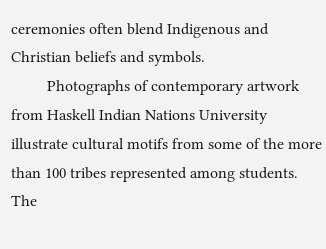ceremonies often blend Indigenous and Christian beliefs and symbols.
         Photographs of contemporary artwork from Haskell Indian Nations University illustrate cultural motifs from some of the more than 100 tribes represented among students. The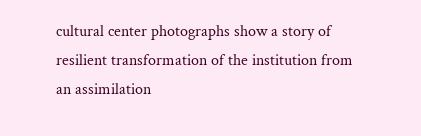cultural center photographs show a story of resilient transformation of the institution from an assimilation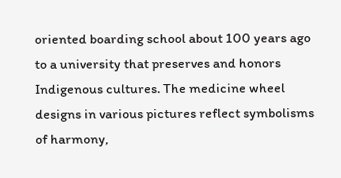oriented boarding school about 100 years ago to a university that preserves and honors Indigenous cultures. The medicine wheel designs in various pictures reflect symbolisms of harmony,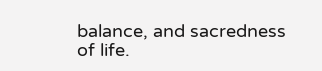balance, and sacredness of life.